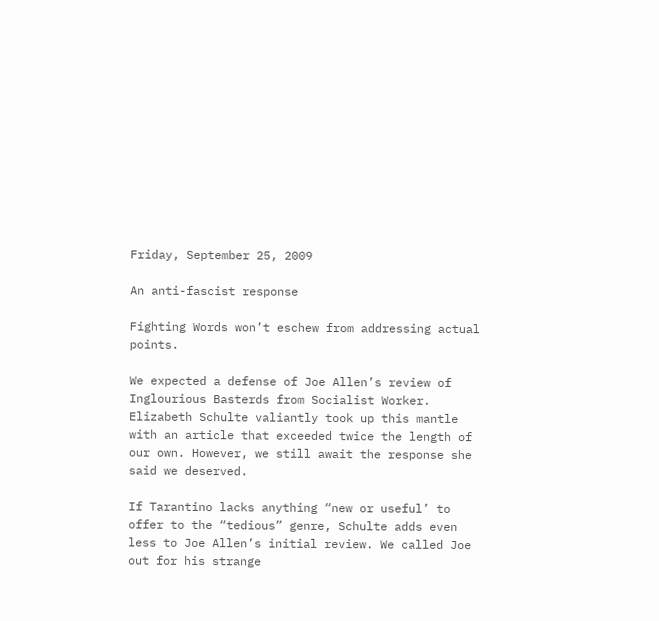Friday, September 25, 2009

An anti-fascist response

Fighting Words won’t eschew from addressing actual points.

We expected a defense of Joe Allen’s review of Inglourious Basterds from Socialist Worker. Elizabeth Schulte valiantly took up this mantle with an article that exceeded twice the length of our own. However, we still await the response she said we deserved.

If Tarantino lacks anything “new or useful’ to offer to the “tedious” genre, Schulte adds even less to Joe Allen’s initial review. We called Joe out for his strange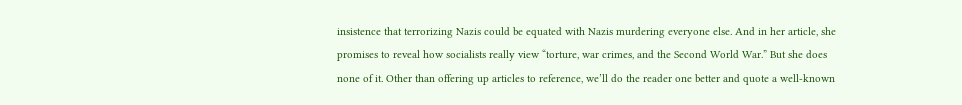insistence that terrorizing Nazis could be equated with Nazis murdering everyone else. And in her article, she promises to reveal how socialists really view “torture, war crimes, and the Second World War.” But she does none of it. Other than offering up articles to reference, we’ll do the reader one better and quote a well-known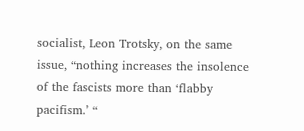socialist, Leon Trotsky, on the same issue, “nothing increases the insolence of the fascists more than ‘flabby pacifism.’ “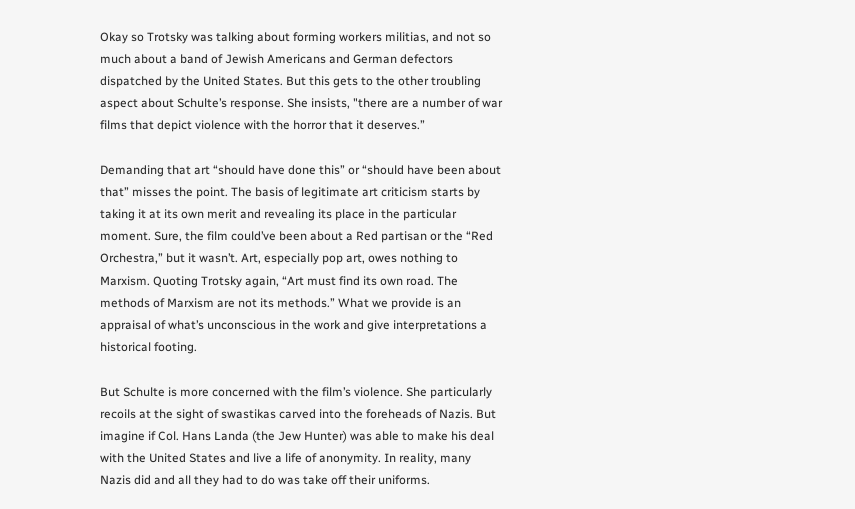Okay so Trotsky was talking about forming workers militias, and not so much about a band of Jewish Americans and German defectors dispatched by the United States. But this gets to the other troubling aspect about Schulte’s response. She insists, "there are a number of war films that depict violence with the horror that it deserves.”

Demanding that art “should have done this” or “should have been about that” misses the point. The basis of legitimate art criticism starts by taking it at its own merit and revealing its place in the particular moment. Sure, the film could’ve been about a Red partisan or the “Red Orchestra,” but it wasn’t. Art, especially pop art, owes nothing to Marxism. Quoting Trotsky again, “Art must find its own road. The methods of Marxism are not its methods.” What we provide is an appraisal of what’s unconscious in the work and give interpretations a historical footing.

But Schulte is more concerned with the film’s violence. She particularly recoils at the sight of swastikas carved into the foreheads of Nazis. But imagine if Col. Hans Landa (the Jew Hunter) was able to make his deal with the United States and live a life of anonymity. In reality, many Nazis did and all they had to do was take off their uniforms.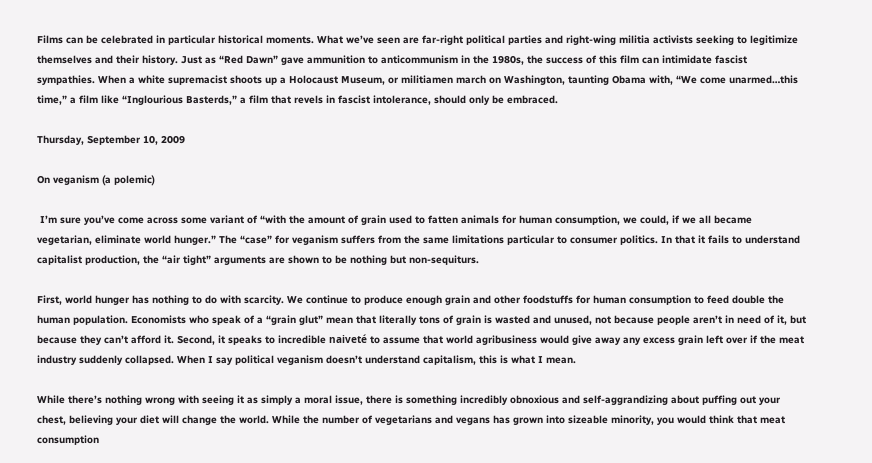Films can be celebrated in particular historical moments. What we’ve seen are far-right political parties and right-wing militia activists seeking to legitimize themselves and their history. Just as “Red Dawn” gave ammunition to anticommunism in the 1980s, the success of this film can intimidate fascist sympathies. When a white supremacist shoots up a Holocaust Museum, or militiamen march on Washington, taunting Obama with, “We come unarmed…this time,” a film like “Inglourious Basterds,” a film that revels in fascist intolerance, should only be embraced.

Thursday, September 10, 2009

On veganism (a polemic)

 I’m sure you’ve come across some variant of “with the amount of grain used to fatten animals for human consumption, we could, if we all became vegetarian, eliminate world hunger.” The “case” for veganism suffers from the same limitations particular to consumer politics. In that it fails to understand capitalist production, the “air tight” arguments are shown to be nothing but non-sequiturs.

First, world hunger has nothing to do with scarcity. We continue to produce enough grain and other foodstuffs for human consumption to feed double the human population. Economists who speak of a “grain glut” mean that literally tons of grain is wasted and unused, not because people aren’t in need of it, but because they can’t afford it. Second, it speaks to incredible naiveté to assume that world agribusiness would give away any excess grain left over if the meat industry suddenly collapsed. When I say political veganism doesn’t understand capitalism, this is what I mean.

While there’s nothing wrong with seeing it as simply a moral issue, there is something incredibly obnoxious and self-aggrandizing about puffing out your chest, believing your diet will change the world. While the number of vegetarians and vegans has grown into sizeable minority, you would think that meat consumption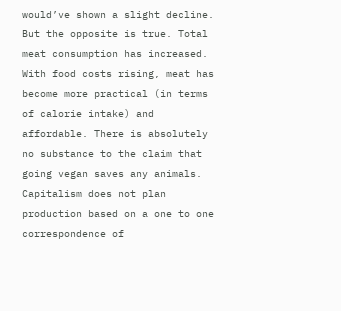would’ve shown a slight decline. But the opposite is true. Total meat consumption has increased. With food costs rising, meat has become more practical (in terms of calorie intake) and affordable. There is absolutely no substance to the claim that going vegan saves any animals. Capitalism does not plan production based on a one to one correspondence of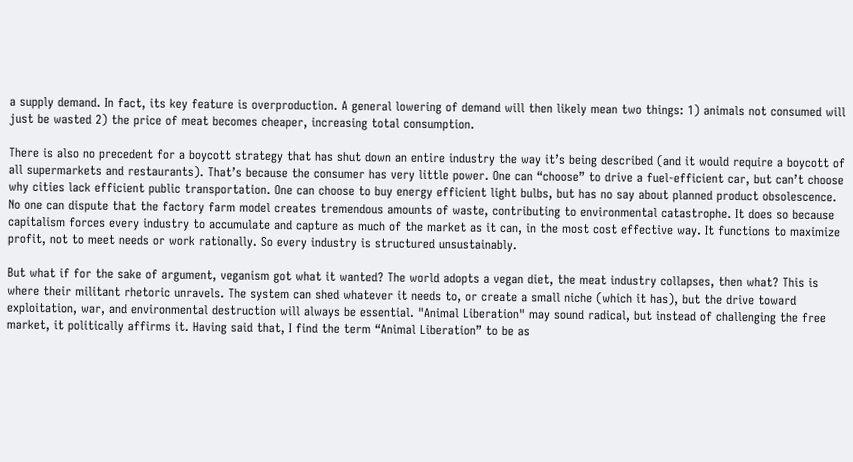a supply demand. In fact, its key feature is overproduction. A general lowering of demand will then likely mean two things: 1) animals not consumed will just be wasted 2) the price of meat becomes cheaper, increasing total consumption.

There is also no precedent for a boycott strategy that has shut down an entire industry the way it’s being described (and it would require a boycott of all supermarkets and restaurants). That’s because the consumer has very little power. One can “choose” to drive a fuel-efficient car, but can’t choose why cities lack efficient public transportation. One can choose to buy energy efficient light bulbs, but has no say about planned product obsolescence. No one can dispute that the factory farm model creates tremendous amounts of waste, contributing to environmental catastrophe. It does so because capitalism forces every industry to accumulate and capture as much of the market as it can, in the most cost effective way. It functions to maximize profit, not to meet needs or work rationally. So every industry is structured unsustainably.

But what if for the sake of argument, veganism got what it wanted? The world adopts a vegan diet, the meat industry collapses, then what? This is where their militant rhetoric unravels. The system can shed whatever it needs to, or create a small niche (which it has), but the drive toward exploitation, war, and environmental destruction will always be essential. "Animal Liberation" may sound radical, but instead of challenging the free market, it politically affirms it. Having said that, I find the term “Animal Liberation” to be as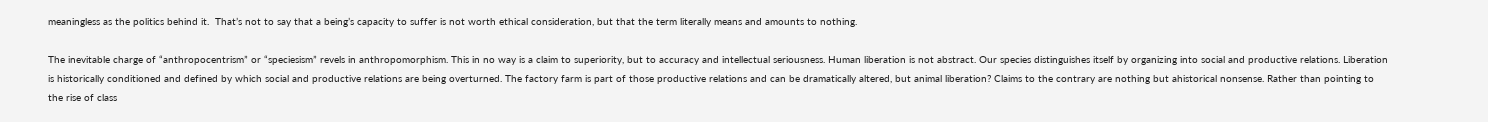meaningless as the politics behind it.  That’s not to say that a being’s capacity to suffer is not worth ethical consideration, but that the term literally means and amounts to nothing.

The inevitable charge of “anthropocentrism” or “speciesism” revels in anthropomorphism. This in no way is a claim to superiority, but to accuracy and intellectual seriousness. Human liberation is not abstract. Our species distinguishes itself by organizing into social and productive relations. Liberation is historically conditioned and defined by which social and productive relations are being overturned. The factory farm is part of those productive relations and can be dramatically altered, but animal liberation? Claims to the contrary are nothing but ahistorical nonsense. Rather than pointing to the rise of class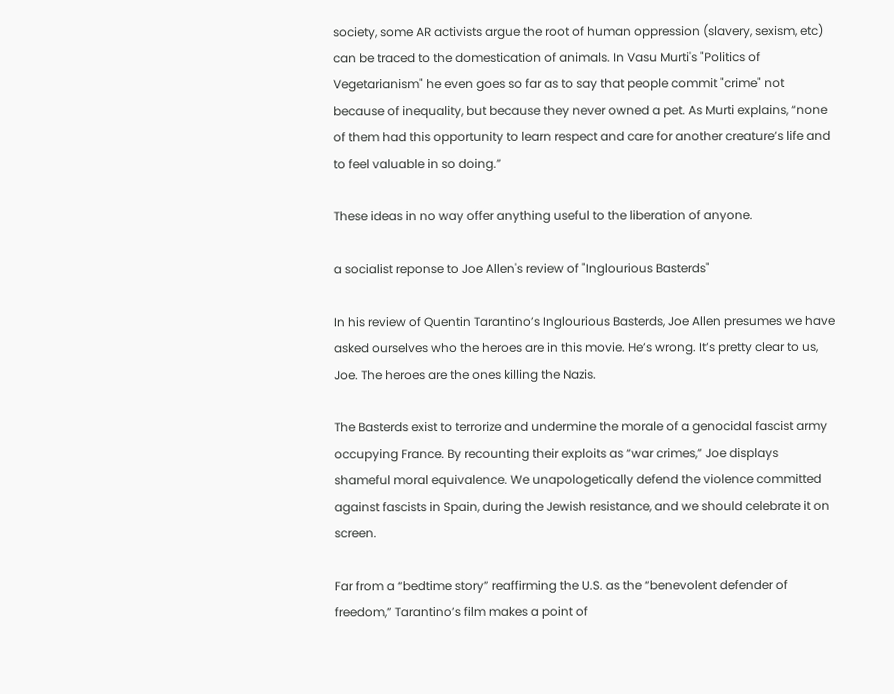society, some AR activists argue the root of human oppression (slavery, sexism, etc) can be traced to the domestication of animals. In Vasu Murti's "Politics of Vegetarianism" he even goes so far as to say that people commit "crime" not because of inequality, but because they never owned a pet. As Murti explains, “none of them had this opportunity to learn respect and care for another creature’s life and to feel valuable in so doing.”

These ideas in no way offer anything useful to the liberation of anyone.

a socialist reponse to Joe Allen's review of "Inglourious Basterds"

In his review of Quentin Tarantino’s Inglourious Basterds, Joe Allen presumes we have asked ourselves who the heroes are in this movie. He’s wrong. It’s pretty clear to us, Joe. The heroes are the ones killing the Nazis.

The Basterds exist to terrorize and undermine the morale of a genocidal fascist army occupying France. By recounting their exploits as “war crimes,” Joe displays shameful moral equivalence. We unapologetically defend the violence committed against fascists in Spain, during the Jewish resistance, and we should celebrate it on screen.

Far from a “bedtime story” reaffirming the U.S. as the “benevolent defender of freedom,” Tarantino’s film makes a point of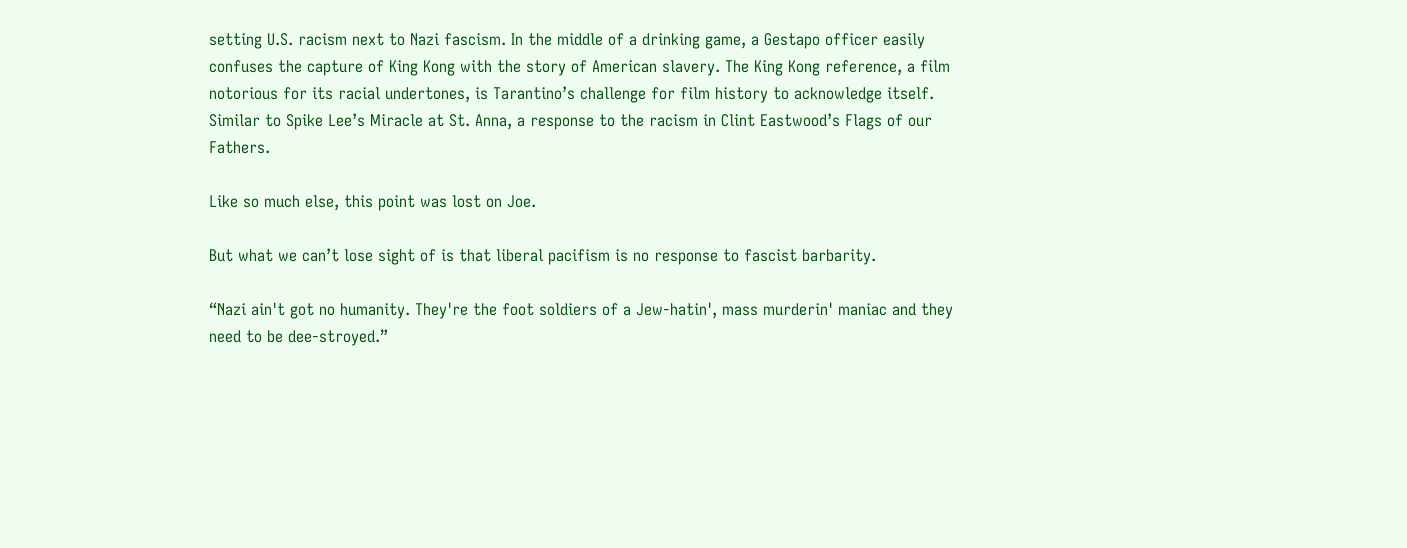setting U.S. racism next to Nazi fascism. In the middle of a drinking game, a Gestapo officer easily confuses the capture of King Kong with the story of American slavery. The King Kong reference, a film notorious for its racial undertones, is Tarantino’s challenge for film history to acknowledge itself. Similar to Spike Lee’s Miracle at St. Anna, a response to the racism in Clint Eastwood’s Flags of our Fathers.

Like so much else, this point was lost on Joe.

But what we can’t lose sight of is that liberal pacifism is no response to fascist barbarity.

“Nazi ain't got no humanity. They're the foot soldiers of a Jew-hatin', mass murderin' maniac and they need to be dee-stroyed.”